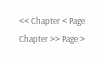<< Chapter < Page Chapter >> Page >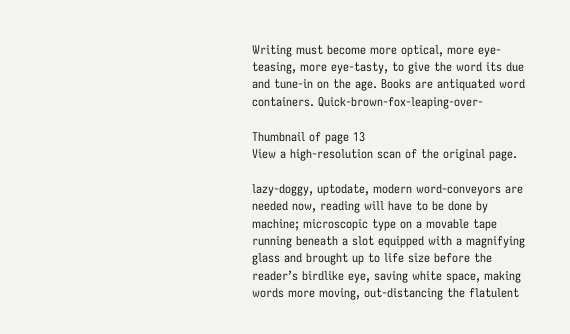Writing must become more optical, more eye-teasing, more eye-tasty, to give the word its due and tune-in on the age. Books are antiquated word containers. Quick-brown-fox-leaping-over-

Thumbnail of page 13
View a high-resolution scan of the original page.

lazy-doggy, uptodate, modern word-conveyors are needed now, reading will have to be done by machine; microscopic type on a movable tape running beneath a slot equipped with a magnifying glass and brought up to life size before the reader’s birdlike eye, saving white space, making words more moving, out-distancing the flatulent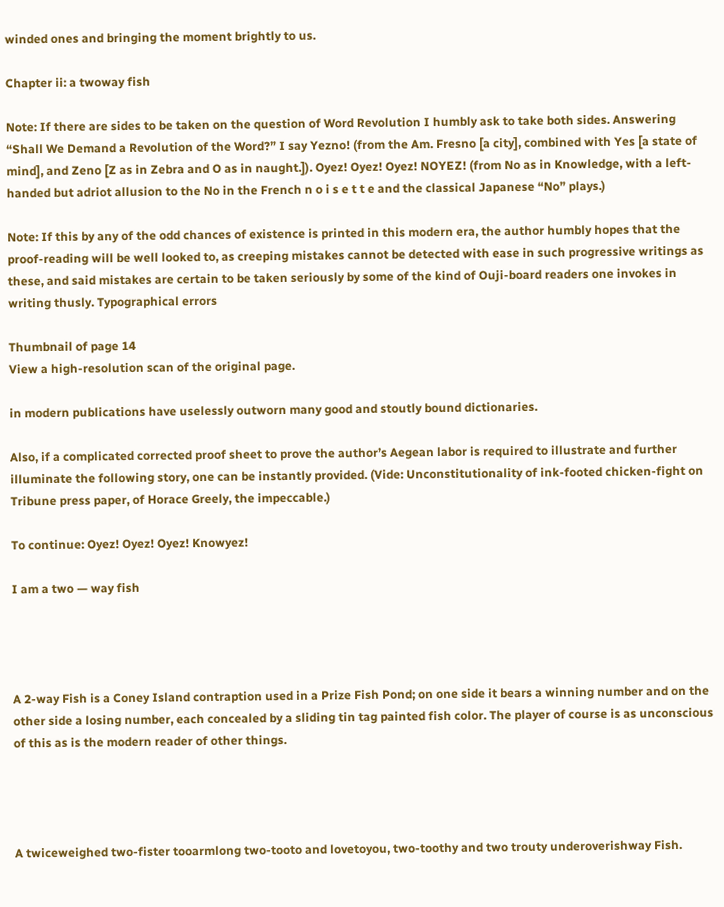winded ones and bringing the moment brightly to us.

Chapter ii: a twoway fish

Note: If there are sides to be taken on the question of Word Revolution I humbly ask to take both sides. Answering “Shall We Demand a Revolution of the Word?” I say Yezno! (from the Am. Fresno [a city], combined with Yes [a state of mind], and Zeno [Z as in Zebra and O as in naught.]). Oyez! Oyez! Oyez! NOYEZ! (from No as in Knowledge, with a left-handed but adriot allusion to the No in the French n o i s e t t e and the classical Japanese “No” plays.)

Note: If this by any of the odd chances of existence is printed in this modern era, the author humbly hopes that the proof-reading will be well looked to, as creeping mistakes cannot be detected with ease in such progressive writings as these, and said mistakes are certain to be taken seriously by some of the kind of Ouji-board readers one invokes in writing thusly. Typographical errors

Thumbnail of page 14
View a high-resolution scan of the original page.

in modern publications have uselessly outworn many good and stoutly bound dictionaries.

Also, if a complicated corrected proof sheet to prove the author’s Aegean labor is required to illustrate and further illuminate the following story, one can be instantly provided. (Vide: Unconstitutionality of ink-footed chicken-fight on Tribune press paper, of Horace Greely, the impeccable.)

To continue: Oyez! Oyez! Oyez! Knowyez!

I am a two — way fish




A 2-way Fish is a Coney Island contraption used in a Prize Fish Pond; on one side it bears a winning number and on the other side a losing number, each concealed by a sliding tin tag painted fish color. The player of course is as unconscious of this as is the modern reader of other things.




A twiceweighed two-fister tooarmlong two-tooto and lovetoyou, two-toothy and two trouty underoverishway Fish.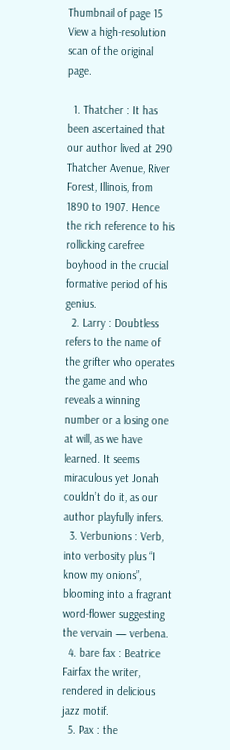Thumbnail of page 15
View a high-resolution scan of the original page.

  1. Thatcher : It has been ascertained that our author lived at 290 Thatcher Avenue, River Forest, Illinois, from 1890 to 1907. Hence the rich reference to his rollicking carefree boyhood in the crucial formative period of his genius.
  2. Larry : Doubtless refers to the name of the grifter who operates the game and who reveals a winning number or a losing one at will, as we have learned. It seems miraculous yet Jonah couldn’t do it, as our author playfully infers.
  3. Verbunions : Verb, into verbosity plus “I know my onions”, blooming into a fragrant word-flower suggesting the vervain — verbena.
  4. bare fax : Beatrice Fairfax the writer, rendered in delicious jazz motif.
  5. Pax : the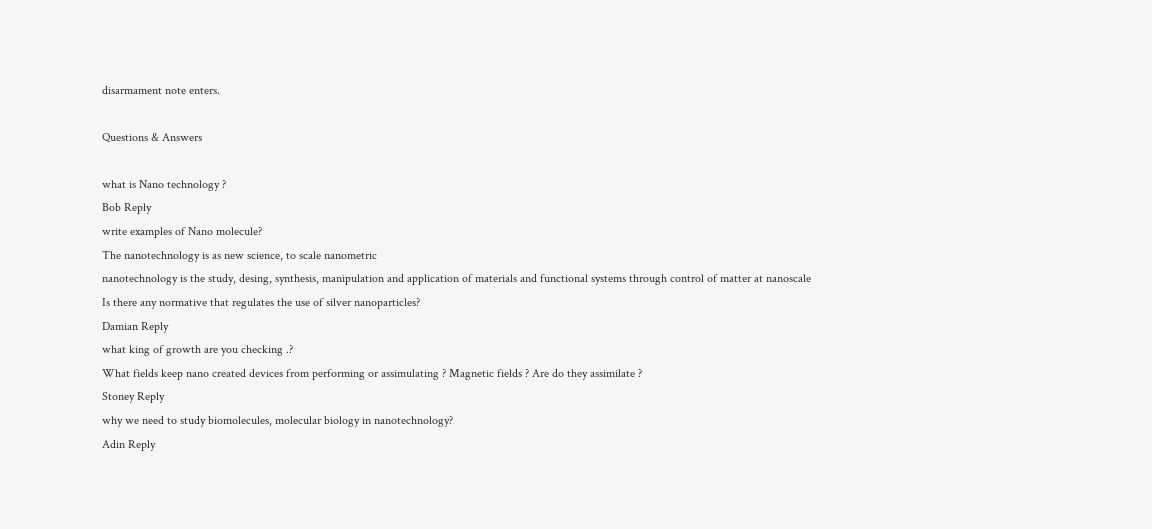disarmament note enters.

Questions & Answers

what is Nano technology ?
Bob Reply
write examples of Nano molecule?
The nanotechnology is as new science, to scale nanometric
nanotechnology is the study, desing, synthesis, manipulation and application of materials and functional systems through control of matter at nanoscale
Is there any normative that regulates the use of silver nanoparticles?
Damian Reply
what king of growth are you checking .?
What fields keep nano created devices from performing or assimulating ? Magnetic fields ? Are do they assimilate ?
Stoney Reply
why we need to study biomolecules, molecular biology in nanotechnology?
Adin Reply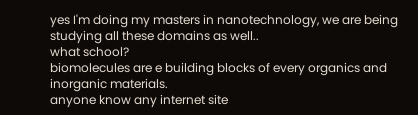yes I'm doing my masters in nanotechnology, we are being studying all these domains as well..
what school?
biomolecules are e building blocks of every organics and inorganic materials.
anyone know any internet site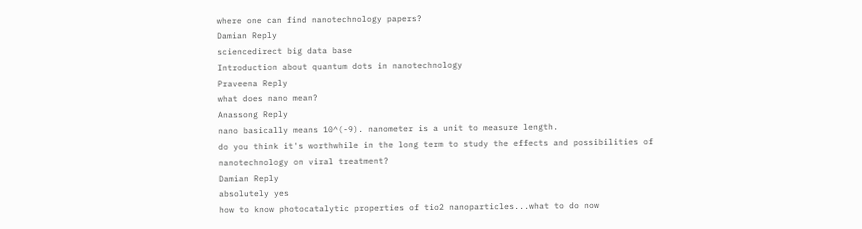where one can find nanotechnology papers?
Damian Reply
sciencedirect big data base
Introduction about quantum dots in nanotechnology
Praveena Reply
what does nano mean?
Anassong Reply
nano basically means 10^(-9). nanometer is a unit to measure length.
do you think it's worthwhile in the long term to study the effects and possibilities of nanotechnology on viral treatment?
Damian Reply
absolutely yes
how to know photocatalytic properties of tio2 nanoparticles...what to do now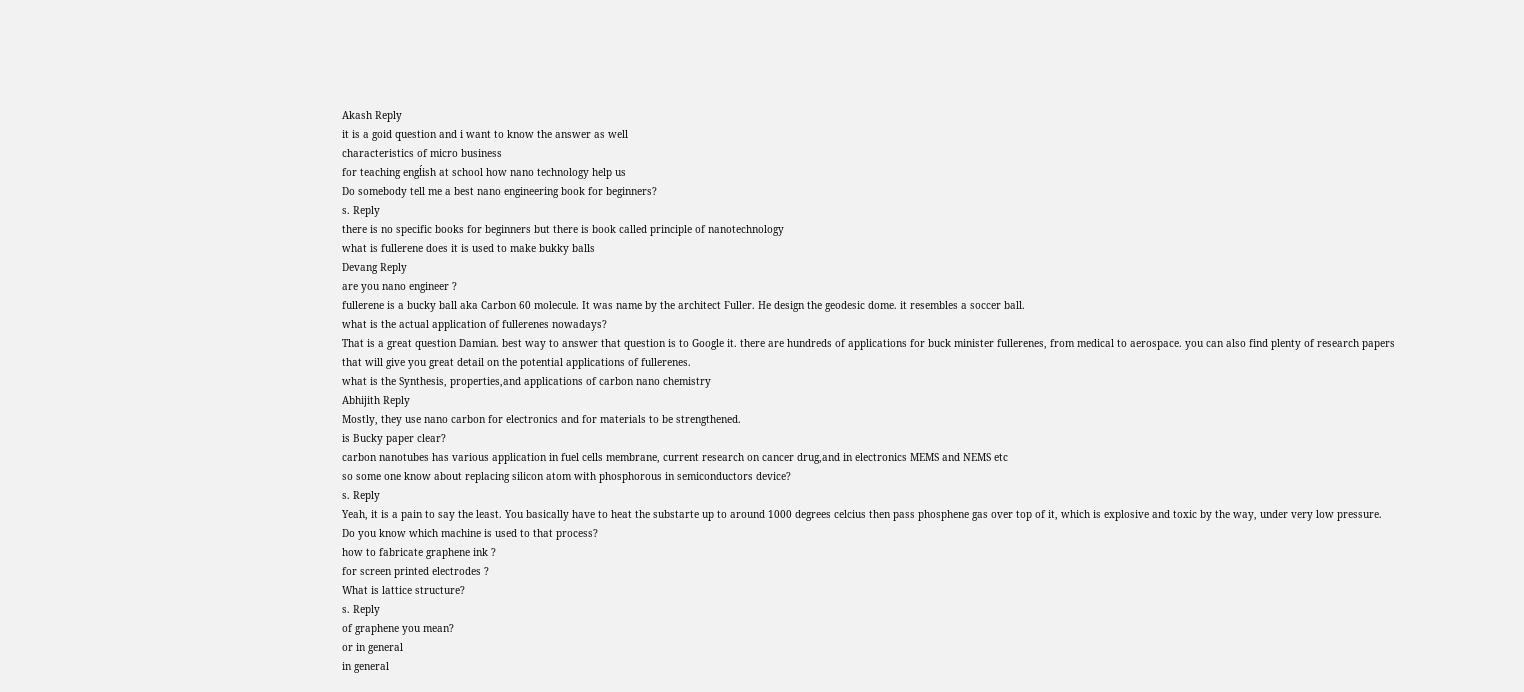Akash Reply
it is a goid question and i want to know the answer as well
characteristics of micro business
for teaching engĺish at school how nano technology help us
Do somebody tell me a best nano engineering book for beginners?
s. Reply
there is no specific books for beginners but there is book called principle of nanotechnology
what is fullerene does it is used to make bukky balls
Devang Reply
are you nano engineer ?
fullerene is a bucky ball aka Carbon 60 molecule. It was name by the architect Fuller. He design the geodesic dome. it resembles a soccer ball.
what is the actual application of fullerenes nowadays?
That is a great question Damian. best way to answer that question is to Google it. there are hundreds of applications for buck minister fullerenes, from medical to aerospace. you can also find plenty of research papers that will give you great detail on the potential applications of fullerenes.
what is the Synthesis, properties,and applications of carbon nano chemistry
Abhijith Reply
Mostly, they use nano carbon for electronics and for materials to be strengthened.
is Bucky paper clear?
carbon nanotubes has various application in fuel cells membrane, current research on cancer drug,and in electronics MEMS and NEMS etc
so some one know about replacing silicon atom with phosphorous in semiconductors device?
s. Reply
Yeah, it is a pain to say the least. You basically have to heat the substarte up to around 1000 degrees celcius then pass phosphene gas over top of it, which is explosive and toxic by the way, under very low pressure.
Do you know which machine is used to that process?
how to fabricate graphene ink ?
for screen printed electrodes ?
What is lattice structure?
s. Reply
of graphene you mean?
or in general
in general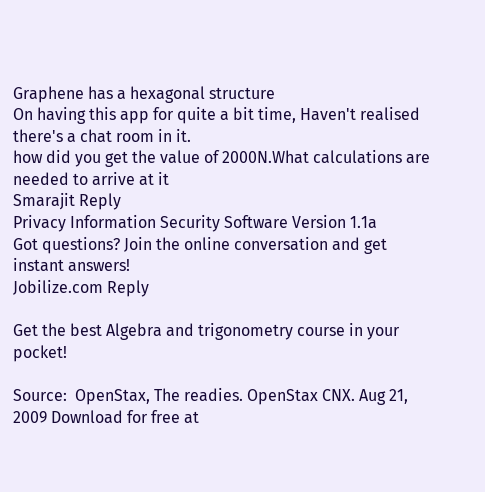Graphene has a hexagonal structure
On having this app for quite a bit time, Haven't realised there's a chat room in it.
how did you get the value of 2000N.What calculations are needed to arrive at it
Smarajit Reply
Privacy Information Security Software Version 1.1a
Got questions? Join the online conversation and get instant answers!
Jobilize.com Reply

Get the best Algebra and trigonometry course in your pocket!

Source:  OpenStax, The readies. OpenStax CNX. Aug 21, 2009 Download for free at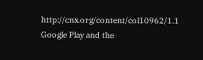http://cnx.org/content/col10962/1.1
Google Play and the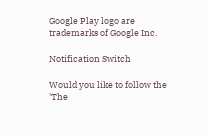Google Play logo are trademarks of Google Inc.

Notification Switch

Would you like to follow the 'The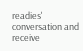readies' conversation and receive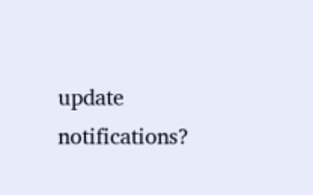update notifications?